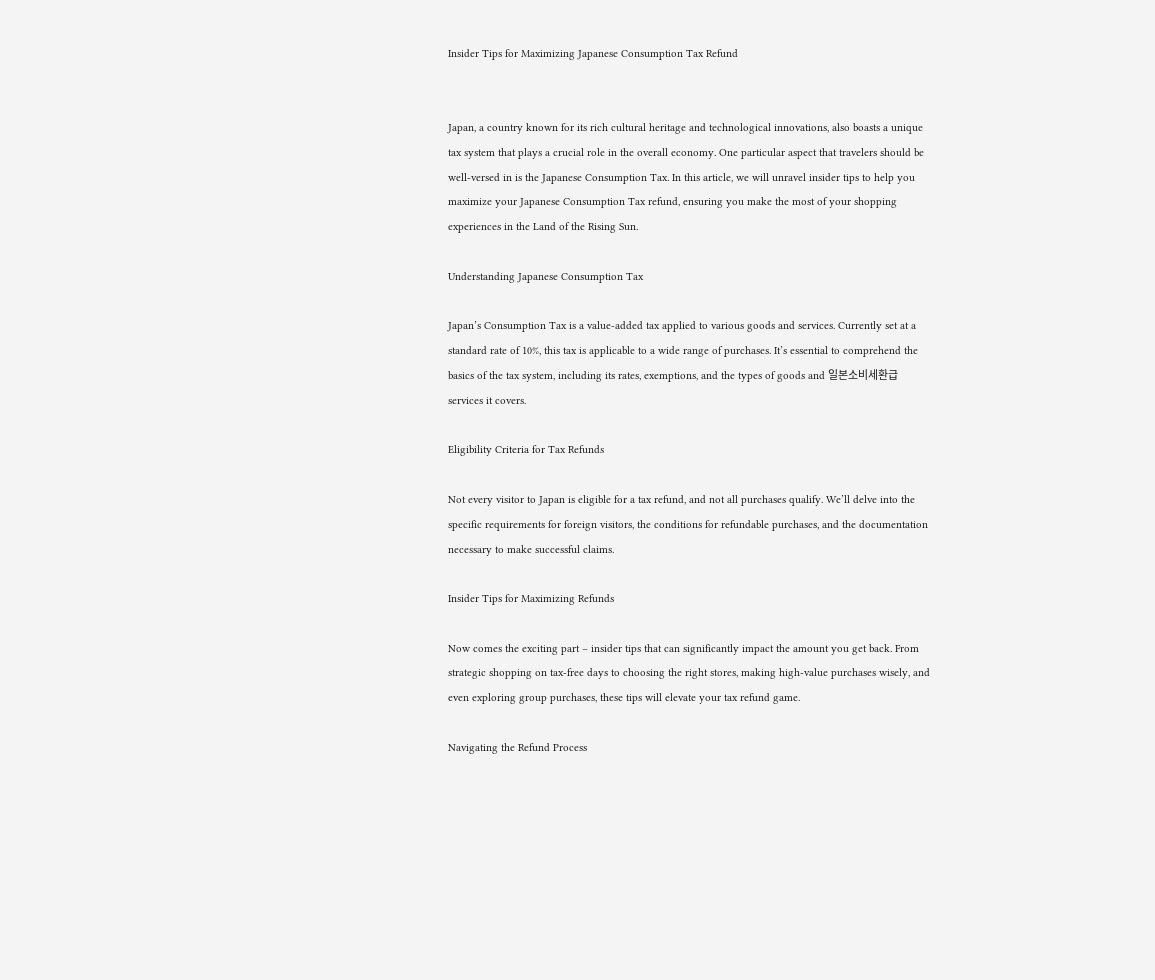Insider Tips for Maximizing Japanese Consumption Tax Refund


Japan, a country known for its rich cultural heritage and technological innovations, also boasts a unique tax system that plays a crucial role in the overall economy. One particular aspect that travelers should be well-versed in is the Japanese Consumption Tax. In this article, we will unravel insider tips to help you maximize your Japanese Consumption Tax refund, ensuring you make the most of your shopping experiences in the Land of the Rising Sun.

Understanding Japanese Consumption Tax

Japan’s Consumption Tax is a value-added tax applied to various goods and services. Currently set at a standard rate of 10%, this tax is applicable to a wide range of purchases. It’s essential to comprehend the basics of the tax system, including its rates, exemptions, and the types of goods and 일본소비세환급 services it covers.

Eligibility Criteria for Tax Refunds

Not every visitor to Japan is eligible for a tax refund, and not all purchases qualify. We’ll delve into the specific requirements for foreign visitors, the conditions for refundable purchases, and the documentation necessary to make successful claims.

Insider Tips for Maximizing Refunds

Now comes the exciting part – insider tips that can significantly impact the amount you get back. From strategic shopping on tax-free days to choosing the right stores, making high-value purchases wisely, and even exploring group purchases, these tips will elevate your tax refund game.

Navigating the Refund Process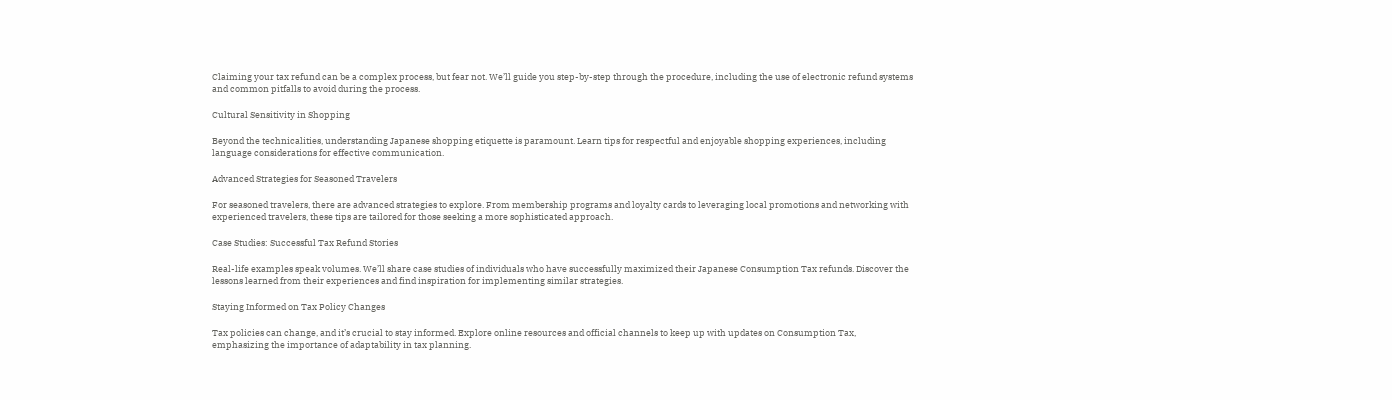Claiming your tax refund can be a complex process, but fear not. We’ll guide you step-by-step through the procedure, including the use of electronic refund systems and common pitfalls to avoid during the process.

Cultural Sensitivity in Shopping

Beyond the technicalities, understanding Japanese shopping etiquette is paramount. Learn tips for respectful and enjoyable shopping experiences, including language considerations for effective communication.

Advanced Strategies for Seasoned Travelers

For seasoned travelers, there are advanced strategies to explore. From membership programs and loyalty cards to leveraging local promotions and networking with experienced travelers, these tips are tailored for those seeking a more sophisticated approach.

Case Studies: Successful Tax Refund Stories

Real-life examples speak volumes. We’ll share case studies of individuals who have successfully maximized their Japanese Consumption Tax refunds. Discover the lessons learned from their experiences and find inspiration for implementing similar strategies.

Staying Informed on Tax Policy Changes

Tax policies can change, and it’s crucial to stay informed. Explore online resources and official channels to keep up with updates on Consumption Tax, emphasizing the importance of adaptability in tax planning.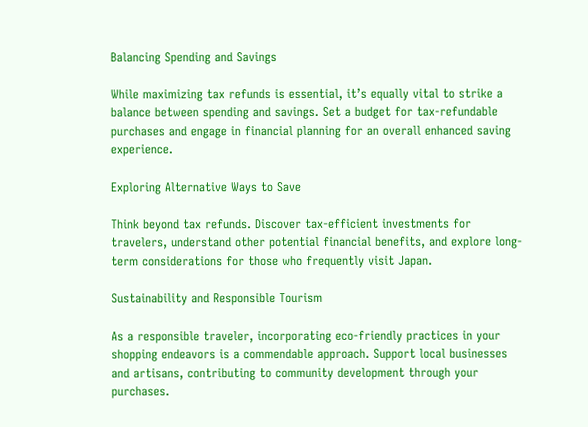Balancing Spending and Savings

While maximizing tax refunds is essential, it’s equally vital to strike a balance between spending and savings. Set a budget for tax-refundable purchases and engage in financial planning for an overall enhanced saving experience.

Exploring Alternative Ways to Save

Think beyond tax refunds. Discover tax-efficient investments for travelers, understand other potential financial benefits, and explore long-term considerations for those who frequently visit Japan.

Sustainability and Responsible Tourism

As a responsible traveler, incorporating eco-friendly practices in your shopping endeavors is a commendable approach. Support local businesses and artisans, contributing to community development through your purchases.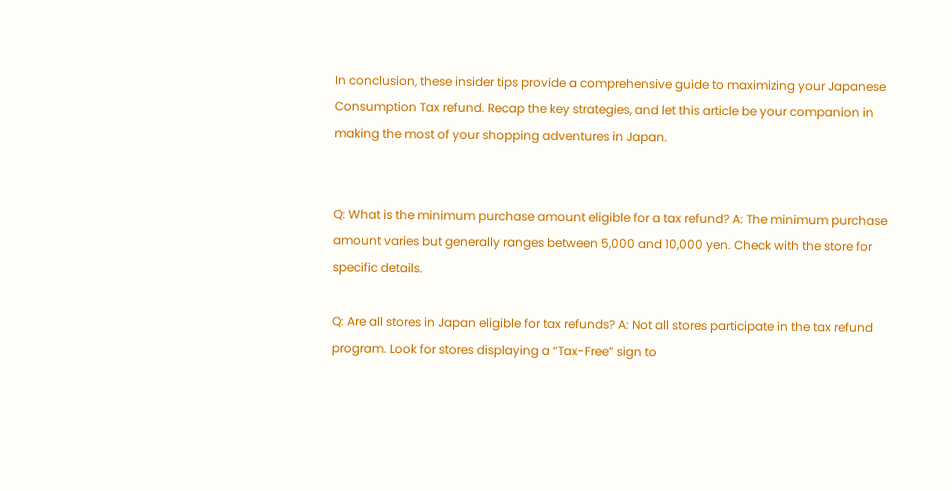In conclusion, these insider tips provide a comprehensive guide to maximizing your Japanese Consumption Tax refund. Recap the key strategies, and let this article be your companion in making the most of your shopping adventures in Japan.


Q: What is the minimum purchase amount eligible for a tax refund? A: The minimum purchase amount varies but generally ranges between 5,000 and 10,000 yen. Check with the store for specific details.

Q: Are all stores in Japan eligible for tax refunds? A: Not all stores participate in the tax refund program. Look for stores displaying a “Tax-Free” sign to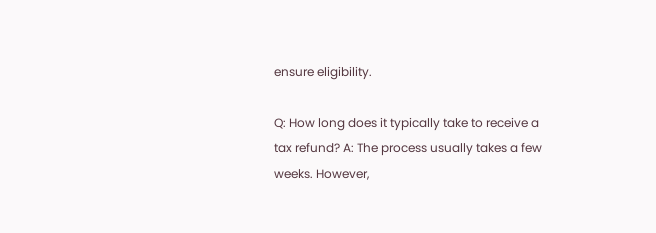ensure eligibility.

Q: How long does it typically take to receive a tax refund? A: The process usually takes a few weeks. However,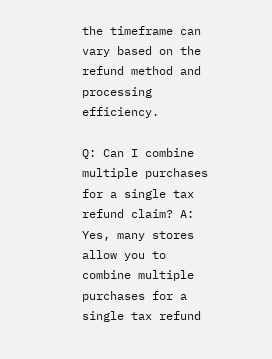the timeframe can vary based on the refund method and processing efficiency.

Q: Can I combine multiple purchases for a single tax refund claim? A: Yes, many stores allow you to combine multiple purchases for a single tax refund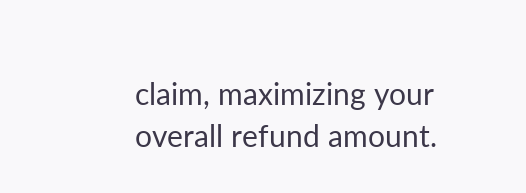claim, maximizing your overall refund amount.